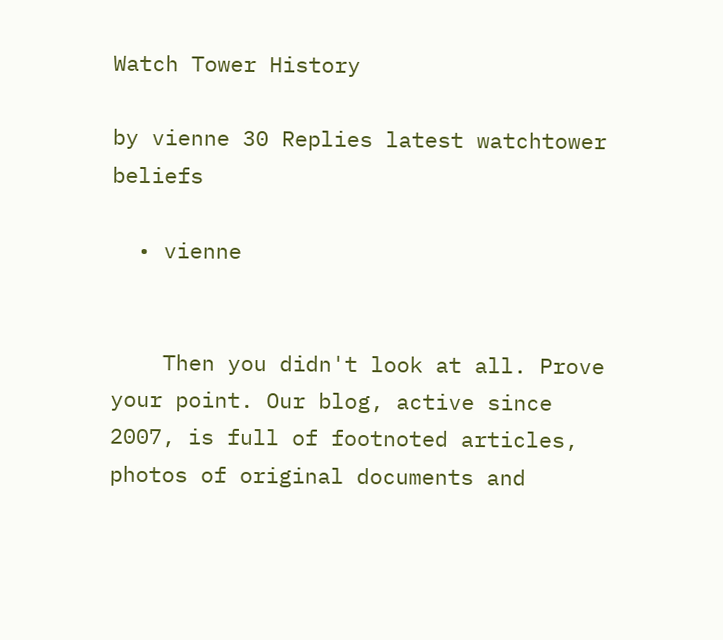Watch Tower History

by vienne 30 Replies latest watchtower beliefs

  • vienne


    Then you didn't look at all. Prove your point. Our blog, active since 2007, is full of footnoted articles, photos of original documents and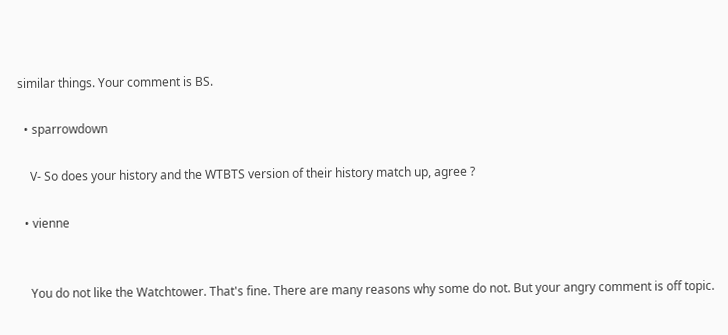similar things. Your comment is BS.

  • sparrowdown

    V- So does your history and the WTBTS version of their history match up, agree ?

  • vienne


    You do not like the Watchtower. That's fine. There are many reasons why some do not. But your angry comment is off topic.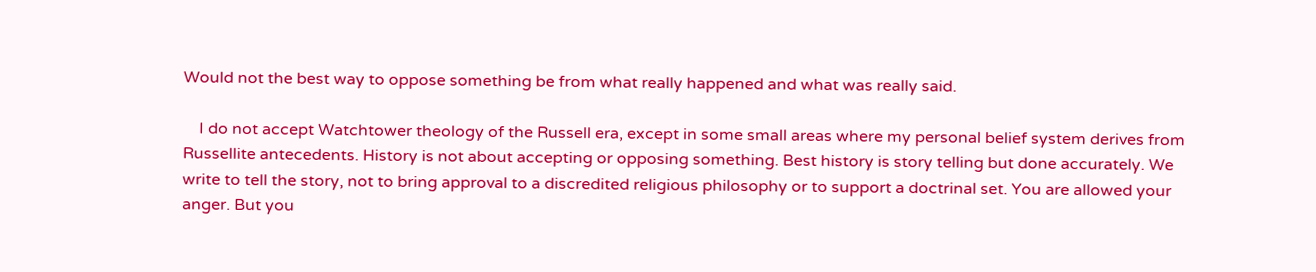Would not the best way to oppose something be from what really happened and what was really said.

    I do not accept Watchtower theology of the Russell era, except in some small areas where my personal belief system derives from Russellite antecedents. History is not about accepting or opposing something. Best history is story telling but done accurately. We write to tell the story, not to bring approval to a discredited religious philosophy or to support a doctrinal set. You are allowed your anger. But you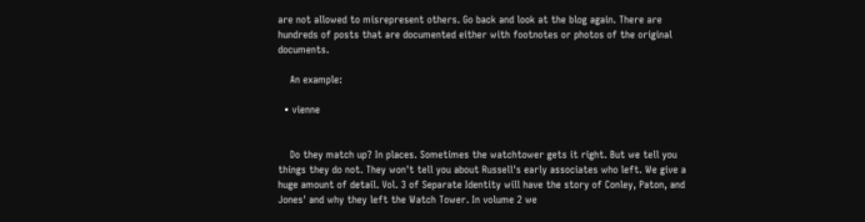are not allowed to misrepresent others. Go back and look at the blog again. There are hundreds of posts that are documented either with footnotes or photos of the original documents.

    An example:

  • vienne


    Do they match up? In places. Sometimes the watchtower gets it right. But we tell you things they do not. They won't tell you about Russell's early associates who left. We give a huge amount of detail. Vol. 3 of Separate Identity will have the story of Conley, Paton, and Jones' and why they left the Watch Tower. In volume 2 we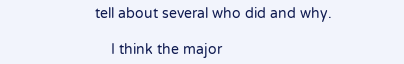tell about several who did and why.

    I think the major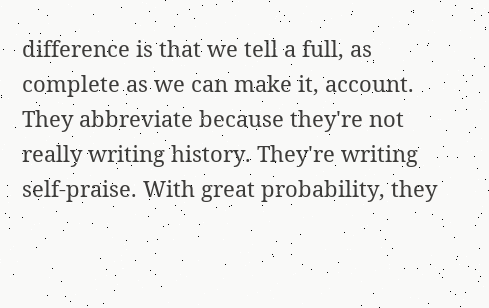difference is that we tell a full, as complete as we can make it, account. They abbreviate because they're not really writing history. They're writing self-praise. With great probability, they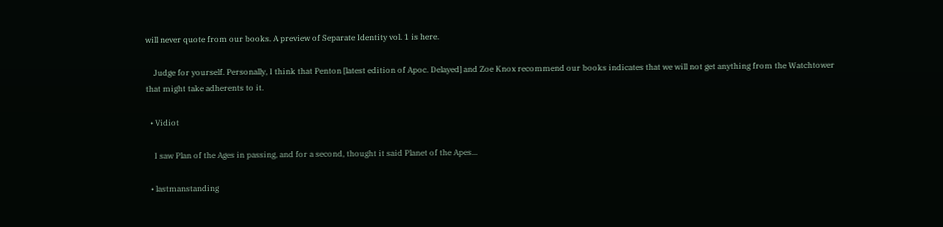will never quote from our books. A preview of Separate Identity vol. 1 is here.

    Judge for yourself. Personally, I think that Penton [latest edition of Apoc. Delayed] and Zoe Knox recommend our books indicates that we will not get anything from the Watchtower that might take adherents to it.

  • Vidiot

    I saw Plan of the Ages in passing, and for a second, thought it said Planet of the Apes...

  • lastmanstanding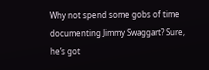Why not spend some gobs of time documenting Jimmy Swaggart? Sure, he’s got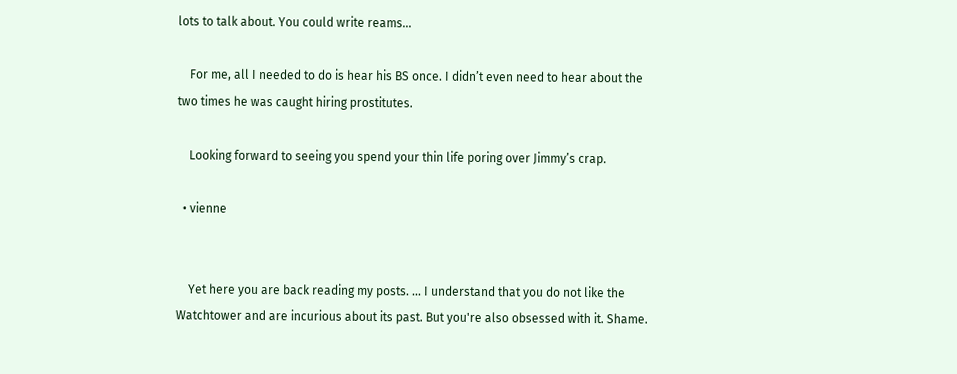lots to talk about. You could write reams...

    For me, all I needed to do is hear his BS once. I didn’t even need to hear about the two times he was caught hiring prostitutes.

    Looking forward to seeing you spend your thin life poring over Jimmy’s crap.

  • vienne


    Yet here you are back reading my posts. ... I understand that you do not like the Watchtower and are incurious about its past. But you're also obsessed with it. Shame.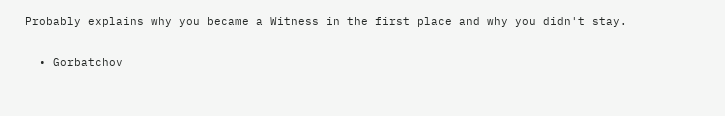Probably explains why you became a Witness in the first place and why you didn't stay.

  • Gorbatchov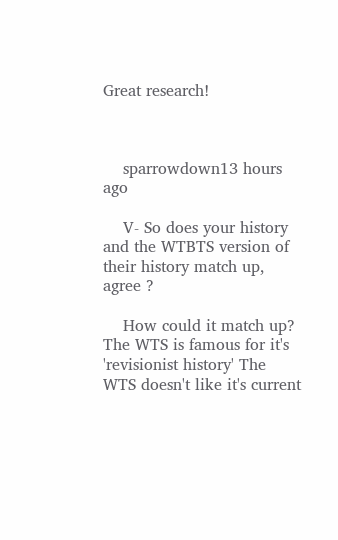Great research!



    sparrowdown13 hours ago

    V- So does your history and the WTBTS version of their history match up, agree ?

    How could it match up? The WTS is famous for it's 'revisionist history' The WTS doesn't like it's current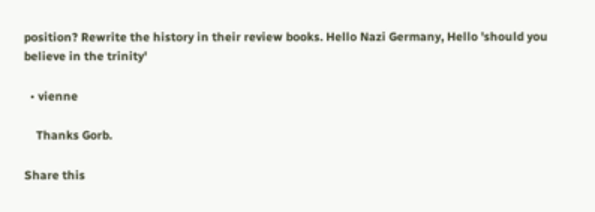position? Rewrite the history in their review books. Hello Nazi Germany, Hello 'should you believe in the trinity'

  • vienne

    Thanks Gorb.

Share this